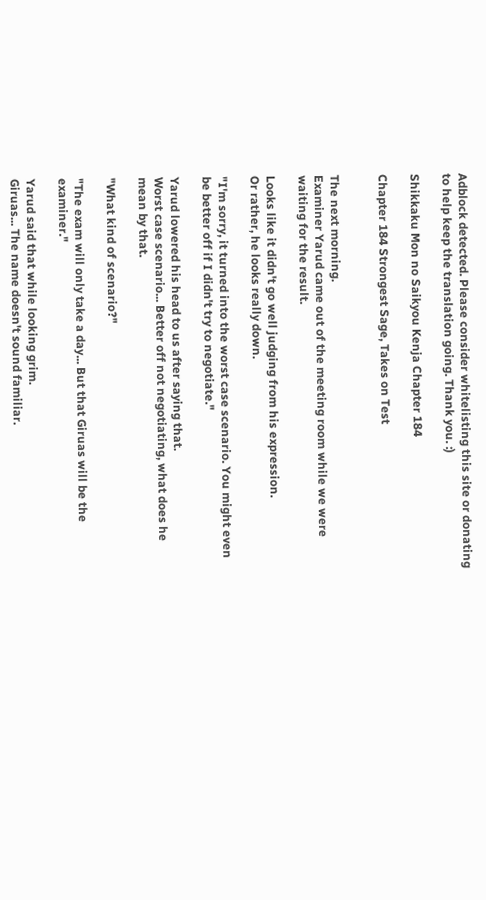Adblock detected. Please consider whitelisting this site or donating to help keep the translation going. Thank you. :)

Shikkaku Mon no Saikyou Kenja Chapter 184

Chapter 184 Strongest Sage, Takes on Test


The next morning.
Examiner Yarud came out of the meeting room while we were waiting for the result.

Looks like it didn't go well judging from his expression.
Or rather, he looks really down.

"I'm sorry, it turned into the worst case scenario. You might even be better off if I didn't try to negotiate."

Yarud lowered his head to us after saying that.
Worst case scenario... Better off not negotiating, what does he mean by that.

"What kind of scenario?"

"The exam will only take a day... But that Giruas will be the examiner."

Yarud said that while looking grim.
Giruas... The name doesn't sound familiar.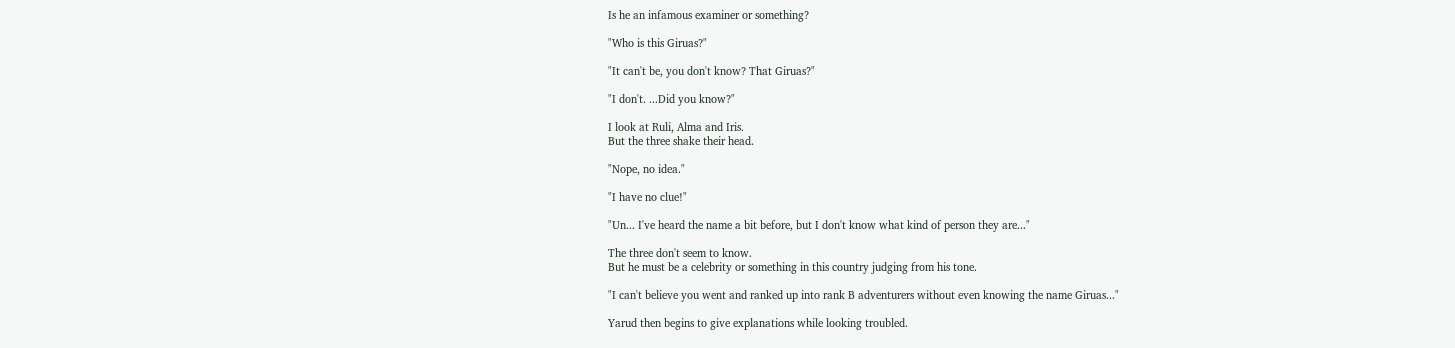Is he an infamous examiner or something?

"Who is this Giruas?"

"It can't be, you don't know? That Giruas?"

"I don't. ...Did you know?"

I look at Ruli, Alma and Iris.
But the three shake their head.

"Nope, no idea."

"I have no clue!"

"Un... I've heard the name a bit before, but I don't know what kind of person they are..."

The three don't seem to know.
But he must be a celebrity or something in this country judging from his tone.

"I can't believe you went and ranked up into rank B adventurers without even knowing the name Giruas..."

Yarud then begins to give explanations while looking troubled.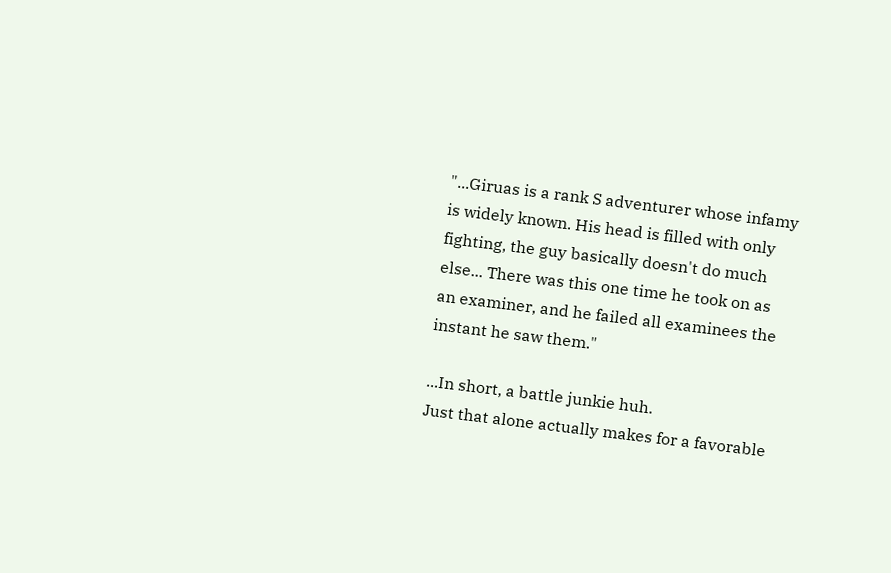"...Giruas is a rank S adventurer whose infamy is widely known. His head is filled with only fighting, the guy basically doesn't do much else... There was this one time he took on as an examiner, and he failed all examinees the instant he saw them."

...In short, a battle junkie huh.
Just that alone actually makes for a favorable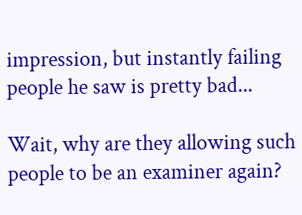impression, but instantly failing people he saw is pretty bad...

Wait, why are they allowing such people to be an examiner again?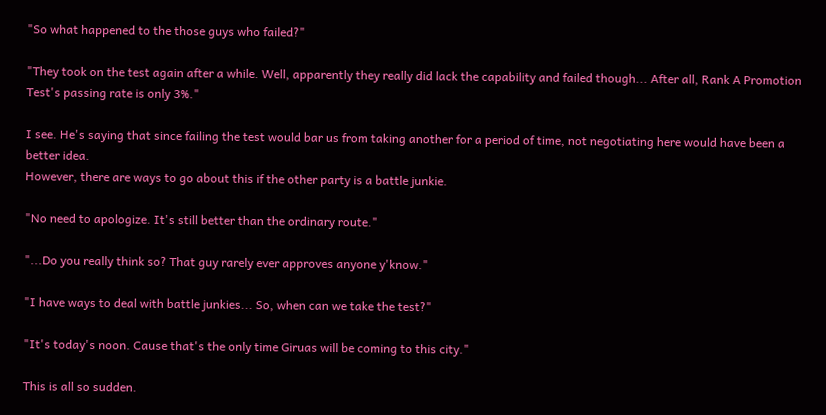"So what happened to the those guys who failed?"

"They took on the test again after a while. Well, apparently they really did lack the capability and failed though... After all, Rank A Promotion Test's passing rate is only 3%."

I see. He's saying that since failing the test would bar us from taking another for a period of time, not negotiating here would have been a better idea.
However, there are ways to go about this if the other party is a battle junkie.

"No need to apologize. It's still better than the ordinary route."

"...Do you really think so? That guy rarely ever approves anyone y'know."

"I have ways to deal with battle junkies... So, when can we take the test?"

"It's today's noon. Cause that's the only time Giruas will be coming to this city."

This is all so sudden.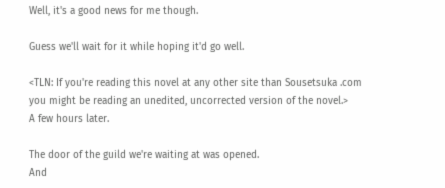Well, it's a good news for me though.

Guess we'll wait for it while hoping it'd go well.

<TLN: If you're reading this novel at any other site than Sousetsuka .com you might be reading an unedited, uncorrected version of the novel.>
A few hours later.

The door of the guild we're waiting at was opened.
And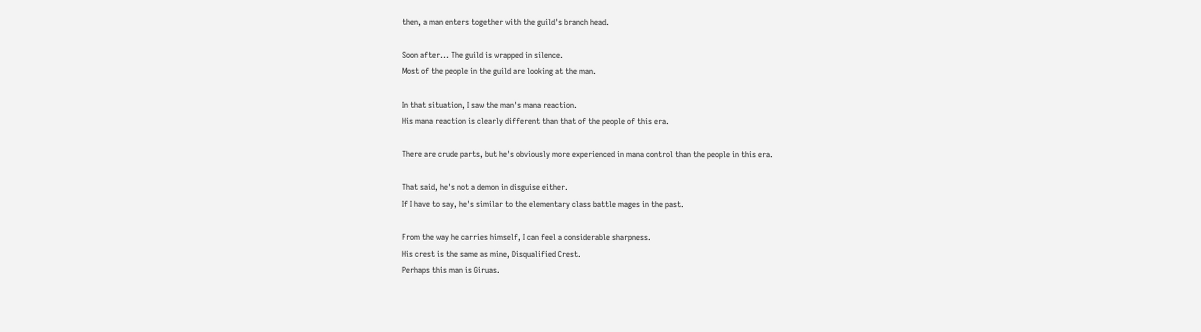then, a man enters together with the guild's branch head.

Soon after... The guild is wrapped in silence.
Most of the people in the guild are looking at the man.

In that situation, I saw the man's mana reaction.
His mana reaction is clearly different than that of the people of this era.

There are crude parts, but he's obviously more experienced in mana control than the people in this era.

That said, he's not a demon in disguise either.
If I have to say, he's similar to the elementary class battle mages in the past.

From the way he carries himself, I can feel a considerable sharpness.
His crest is the same as mine, Disqualified Crest.
Perhaps this man is Giruas.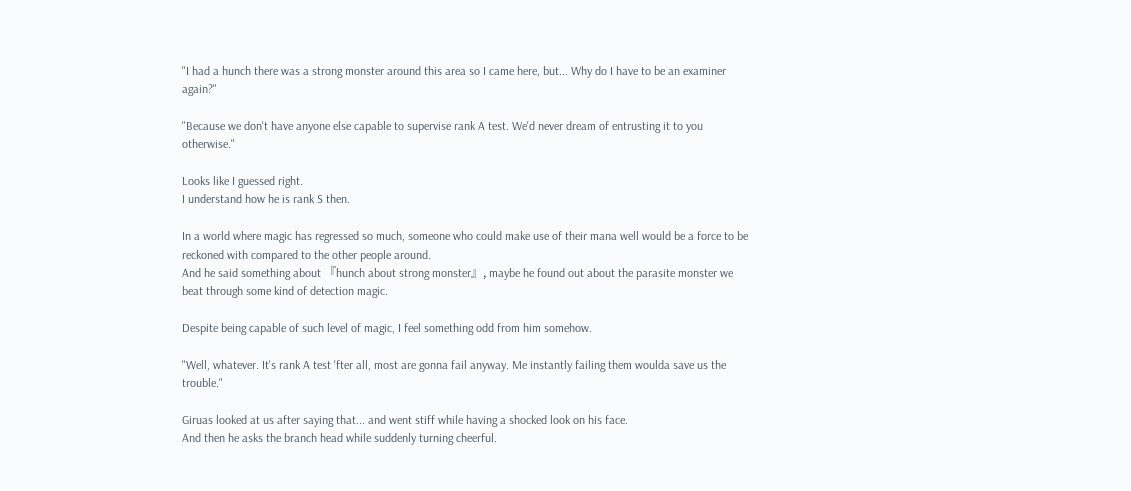"I had a hunch there was a strong monster around this area so I came here, but... Why do I have to be an examiner again?"

"Because we don't have anyone else capable to supervise rank A test. We'd never dream of entrusting it to you otherwise."

Looks like I guessed right.
I understand how he is rank S then.

In a world where magic has regressed so much, someone who could make use of their mana well would be a force to be reckoned with compared to the other people around.
And he said something about 『hunch about strong monster』, maybe he found out about the parasite monster we beat through some kind of detection magic.

Despite being capable of such level of magic, I feel something odd from him somehow.

"Well, whatever. It's rank A test 'fter all, most are gonna fail anyway. Me instantly failing them woulda save us the trouble."

Giruas looked at us after saying that... and went stiff while having a shocked look on his face.
And then he asks the branch head while suddenly turning cheerful.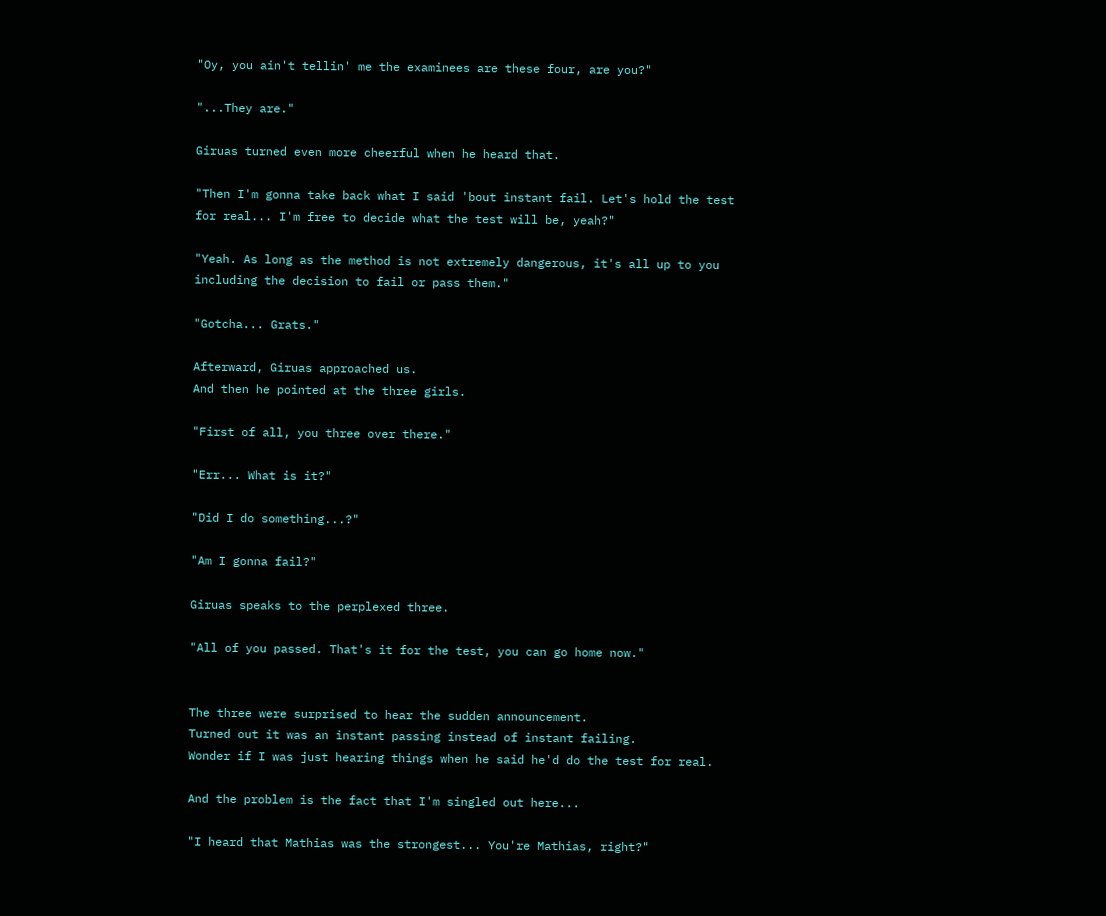"Oy, you ain't tellin' me the examinees are these four, are you?"

"...They are."

Giruas turned even more cheerful when he heard that.

"Then I'm gonna take back what I said 'bout instant fail. Let's hold the test for real... I'm free to decide what the test will be, yeah?"

"Yeah. As long as the method is not extremely dangerous, it's all up to you including the decision to fail or pass them."

"Gotcha... Grats."

Afterward, Giruas approached us.
And then he pointed at the three girls.

"First of all, you three over there."

"Err... What is it?"

"Did I do something...?"

"Am I gonna fail?"

Giruas speaks to the perplexed three.

"All of you passed. That's it for the test, you can go home now."


The three were surprised to hear the sudden announcement.
Turned out it was an instant passing instead of instant failing.
Wonder if I was just hearing things when he said he'd do the test for real.

And the problem is the fact that I'm singled out here...

"I heard that Mathias was the strongest... You're Mathias, right?"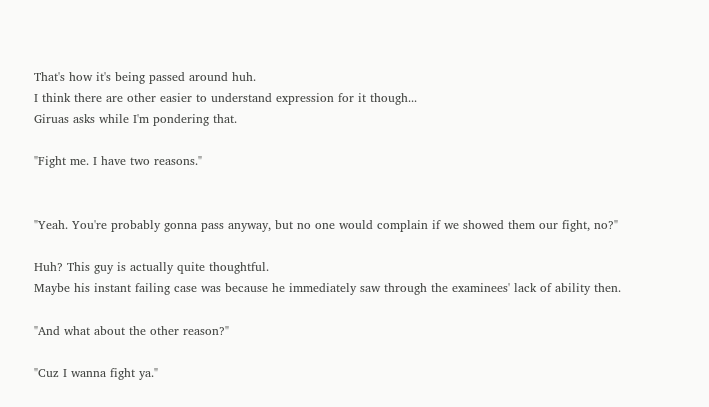That's how it's being passed around huh.
I think there are other easier to understand expression for it though...
Giruas asks while I'm pondering that.

"Fight me. I have two reasons."


"Yeah. You're probably gonna pass anyway, but no one would complain if we showed them our fight, no?"

Huh? This guy is actually quite thoughtful.
Maybe his instant failing case was because he immediately saw through the examinees' lack of ability then.

"And what about the other reason?"

"Cuz I wanna fight ya."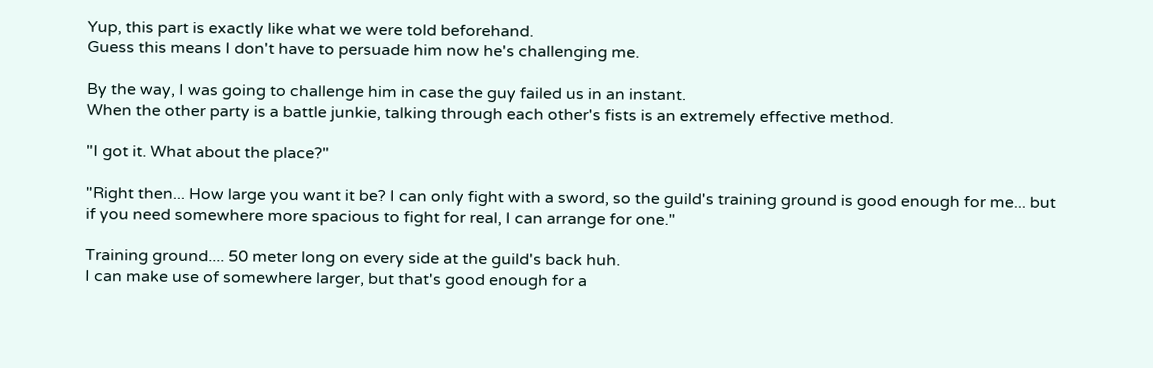Yup, this part is exactly like what we were told beforehand.
Guess this means I don't have to persuade him now he's challenging me.

By the way, I was going to challenge him in case the guy failed us in an instant.
When the other party is a battle junkie, talking through each other's fists is an extremely effective method.

"I got it. What about the place?"

"Right then... How large you want it be? I can only fight with a sword, so the guild's training ground is good enough for me... but if you need somewhere more spacious to fight for real, I can arrange for one."

Training ground.... 50 meter long on every side at the guild's back huh.
I can make use of somewhere larger, but that's good enough for a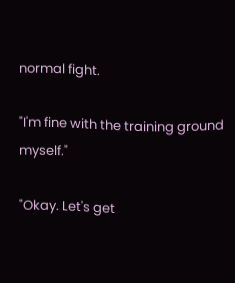normal fight.

"I'm fine with the training ground myself."

"Okay. Let's get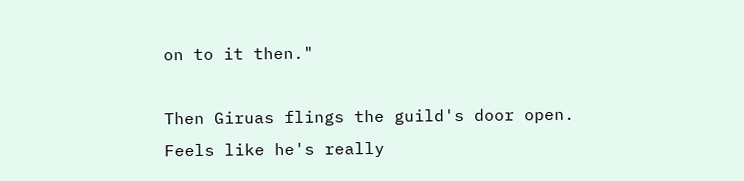on to it then."

Then Giruas flings the guild's door open.
Feels like he's really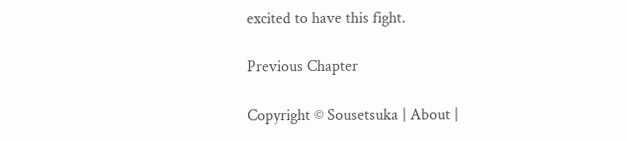excited to have this fight.

Previous Chapter

Copyright © Sousetsuka | About |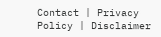Contact | Privacy Policy | Disclaimer